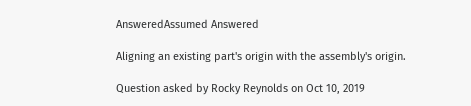AnsweredAssumed Answered

Aligning an existing part's origin with the assembly's origin.

Question asked by Rocky Reynolds on Oct 10, 2019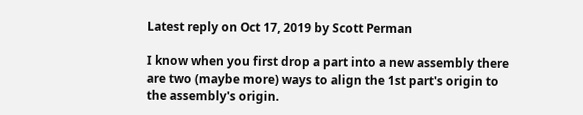Latest reply on Oct 17, 2019 by Scott Perman

I know when you first drop a part into a new assembly there are two (maybe more) ways to align the 1st part's origin to the assembly's origin.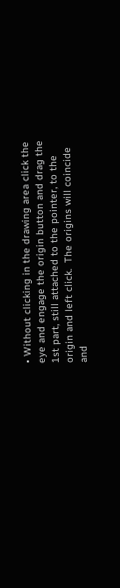• Without clicking in the drawing area click the eye and engage the origin button and drag the 1st part, still attached to the pointer, to the origin and left click.  The origins will coincide and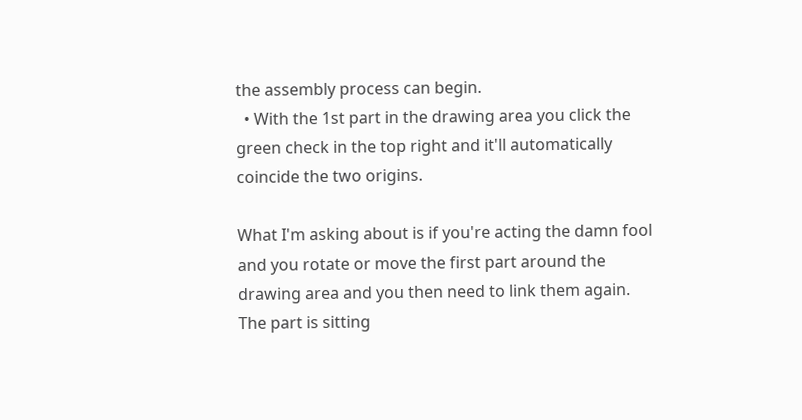the assembly process can begin.
  • With the 1st part in the drawing area you click the green check in the top right and it'll automatically coincide the two origins.

What I'm asking about is if you're acting the damn fool and you rotate or move the first part around the drawing area and you then need to link them again.  The part is sitting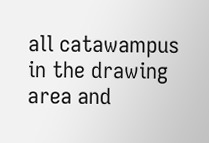all catawampus in the drawing area and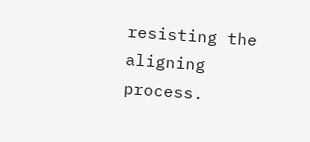resisting the aligning process.